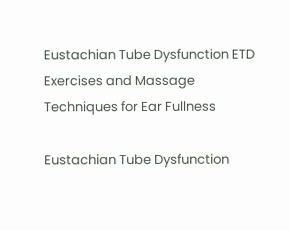Eustachian Tube Dysfunction ETD Exercises and Massage Techniques for Ear Fullness

Eustachian Tube Dysfunction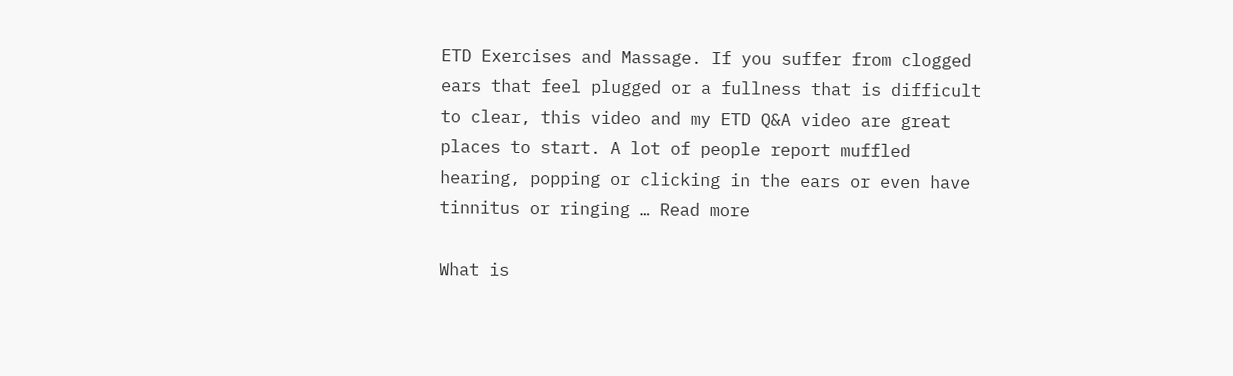ETD Exercises and Massage. If you suffer from clogged ears that feel plugged or a fullness that is difficult to clear, this video and my ETD Q&A video are great places to start. A lot of people report muffled hearing, popping or clicking in the ears or even have tinnitus or ringing … Read more

What is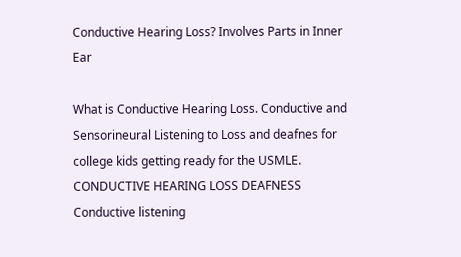Conductive Hearing Loss? Involves Parts in Inner Ear

What is Conductive Hearing Loss. Conductive and Sensorineural Listening to Loss and deafnes for college kids getting ready for the USMLE. CONDUCTIVE HEARING LOSS DEAFNESS Conductive listening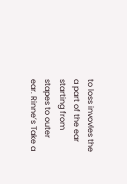to loss invovles the a part of the ear starting from stapes to outer ear. Rinne’s Take a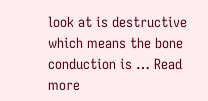look at is destructive which means the bone conduction is … Read more